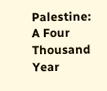Palestine: A Four Thousand Year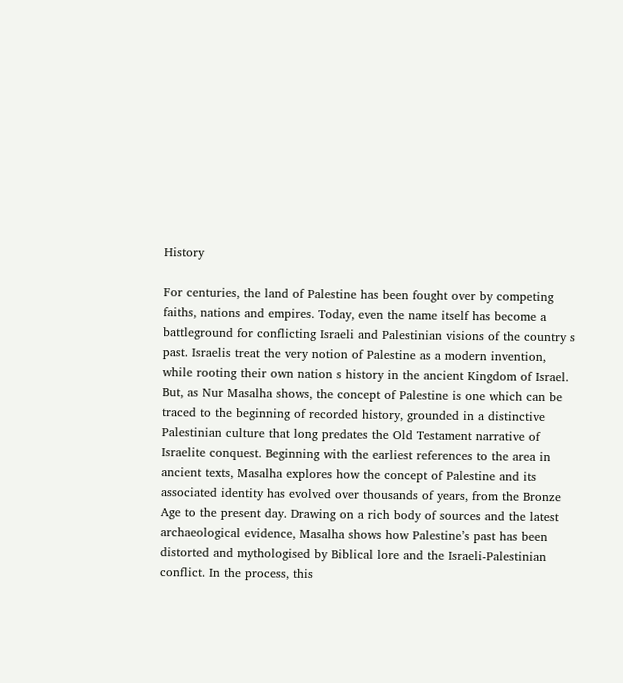History

For centuries, the land of Palestine has been fought over by competing faiths, nations and empires. Today, even the name itself has become a battleground for conflicting Israeli and Palestinian visions of the country s past. Israelis treat the very notion of Palestine as a modern invention, while rooting their own nation s history in the ancient Kingdom of Israel. But, as Nur Masalha shows, the concept of Palestine is one which can be traced to the beginning of recorded history, grounded in a distinctive Palestinian culture that long predates the Old Testament narrative of Israelite conquest. Beginning with the earliest references to the area in ancient texts, Masalha explores how the concept of Palestine and its associated identity has evolved over thousands of years, from the Bronze Age to the present day. Drawing on a rich body of sources and the latest archaeological evidence, Masalha shows how Palestine’s past has been distorted and mythologised by Biblical lore and the Israeli-Palestinian conflict. In the process, this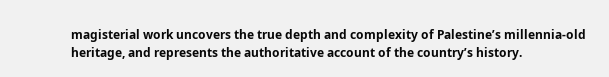magisterial work uncovers the true depth and complexity of Palestine’s millennia-old heritage, and represents the authoritative account of the country’s history.